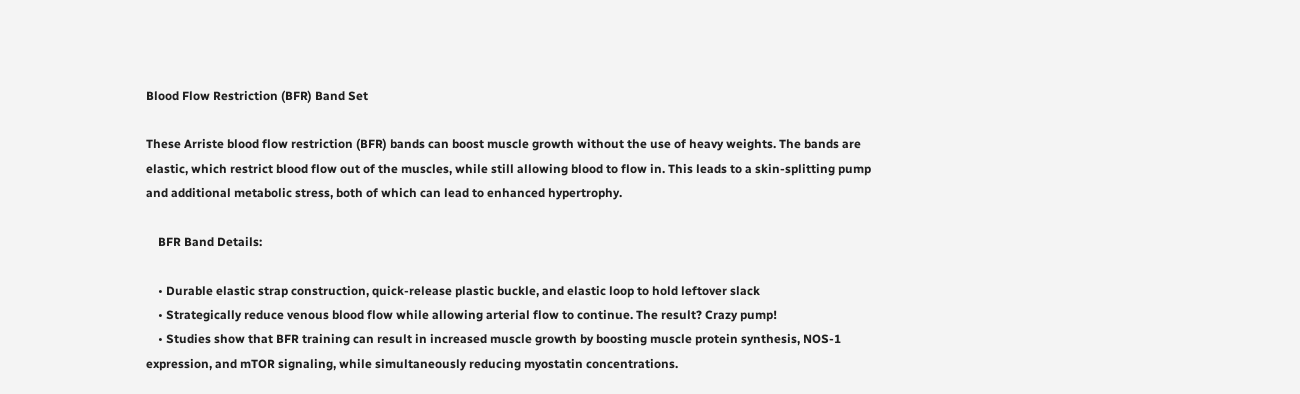Blood Flow Restriction (BFR) Band Set

These Arriste blood flow restriction (BFR) bands can boost muscle growth without the use of heavy weights. The bands are elastic, which restrict blood flow out of the muscles, while still allowing blood to flow in. This leads to a skin-splitting pump and additional metabolic stress, both of which can lead to enhanced hypertrophy.

    BFR Band Details:

    • Durable elastic strap construction, quick-release plastic buckle, and elastic loop to hold leftover slack
    • Strategically reduce venous blood flow while allowing arterial flow to continue. The result? Crazy pump!
    • Studies show that BFR training can result in increased muscle growth by boosting muscle protein synthesis, NOS-1 expression, and mTOR signaling, while simultaneously reducing myostatin concentrations.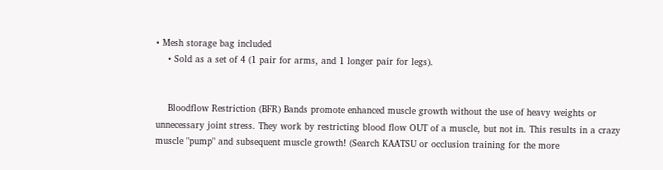• Mesh storage bag included
    • Sold as a set of 4 (1 pair for arms, and 1 longer pair for legs).


    Bloodflow Restriction (BFR) Bands promote enhanced muscle growth without the use of heavy weights or unnecessary joint stress. They work by restricting blood flow OUT of a muscle, but not in. This results in a crazy muscle "pump" and subsequent muscle growth! (Search KAATSU or occlusion training for the more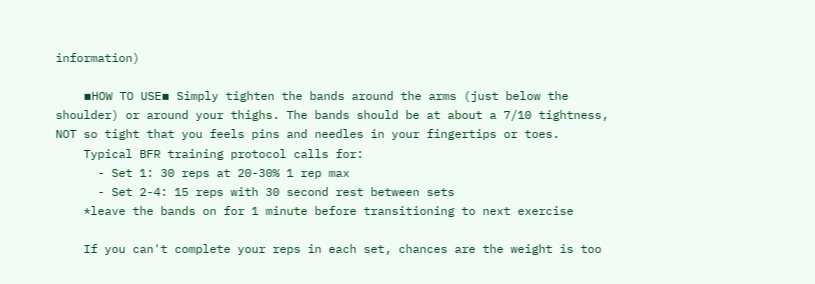information)

    ▪HOW TO USE▪ Simply tighten the bands around the arms (just below the shoulder) or around your thighs. The bands should be at about a 7/10 tightness, NOT so tight that you feels pins and needles in your fingertips or toes.
    Typical BFR training protocol calls for:
      - Set 1: 30 reps at 20-30% 1 rep max
      - Set 2-4: 15 reps with 30 second rest between sets
    *leave the bands on for 1 minute before transitioning to next exercise

    If you can't complete your reps in each set, chances are the weight is too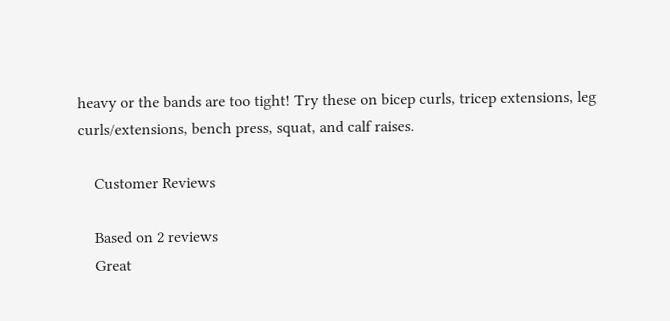heavy or the bands are too tight! Try these on bicep curls, tricep extensions, leg curls/extensions, bench press, squat, and calf raises.

    Customer Reviews

    Based on 2 reviews
    Great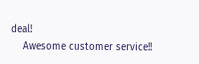deal!
    Awesome customer service!!